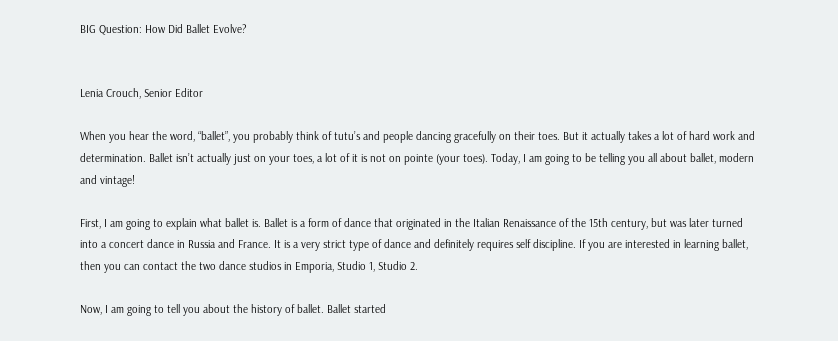BIG Question: How Did Ballet Evolve?


Lenia Crouch, Senior Editor

When you hear the word, “ballet”, you probably think of tutu’s and people dancing gracefully on their toes. But it actually takes a lot of hard work and determination. Ballet isn’t actually just on your toes, a lot of it is not on pointe (your toes). Today, I am going to be telling you all about ballet, modern and vintage!

First, I am going to explain what ballet is. Ballet is a form of dance that originated in the Italian Renaissance of the 15th century, but was later turned into a concert dance in Russia and France. It is a very strict type of dance and definitely requires self discipline. If you are interested in learning ballet, then you can contact the two dance studios in Emporia, Studio 1, Studio 2.

Now, I am going to tell you about the history of ballet. Ballet started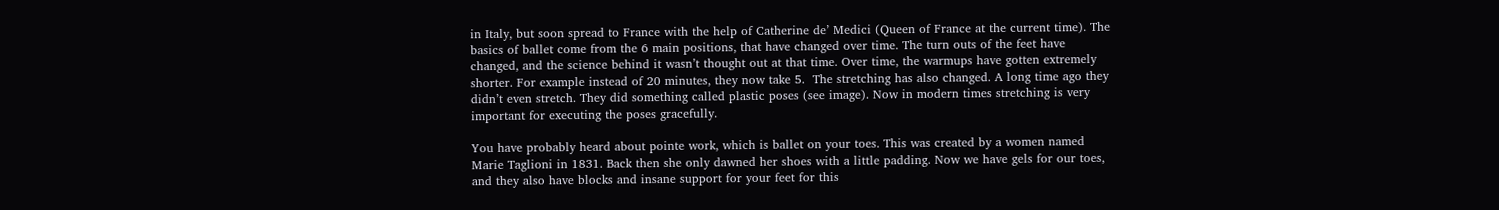in Italy, but soon spread to France with the help of Catherine de’ Medici (Queen of France at the current time). The basics of ballet come from the 6 main positions, that have changed over time. The turn outs of the feet have changed, and the science behind it wasn’t thought out at that time. Over time, the warmups have gotten extremely shorter. For example instead of 20 minutes, they now take 5.  The stretching has also changed. A long time ago they didn’t even stretch. They did something called plastic poses (see image). Now in modern times stretching is very important for executing the poses gracefully.

You have probably heard about pointe work, which is ballet on your toes. This was created by a women named Marie Taglioni in 1831. Back then she only dawned her shoes with a little padding. Now we have gels for our toes, and they also have blocks and insane support for your feet for this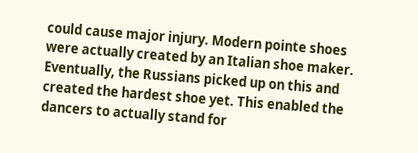could cause major injury. Modern pointe shoes were actually created by an Italian shoe maker. Eventually, the Russians picked up on this and created the hardest shoe yet. This enabled the dancers to actually stand for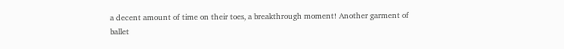a decent amount of time on their toes, a breakthrough moment! Another garment of ballet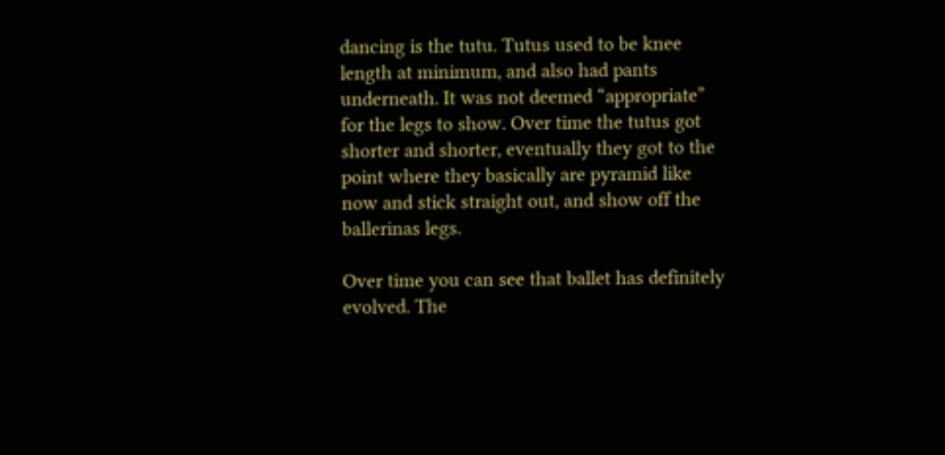dancing is the tutu. Tutus used to be knee length at minimum, and also had pants underneath. It was not deemed “appropriate” for the legs to show. Over time the tutus got shorter and shorter, eventually they got to the point where they basically are pyramid like now and stick straight out, and show off the ballerinas legs.

Over time you can see that ballet has definitely evolved. The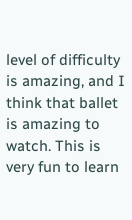level of difficulty is amazing, and I think that ballet is amazing to watch. This is very fun to learn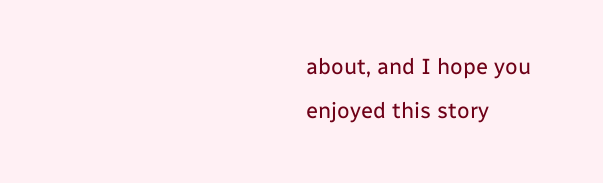about, and I hope you enjoyed this story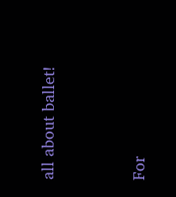all about ballet!


For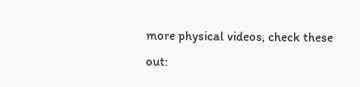more physical videos, check these out: